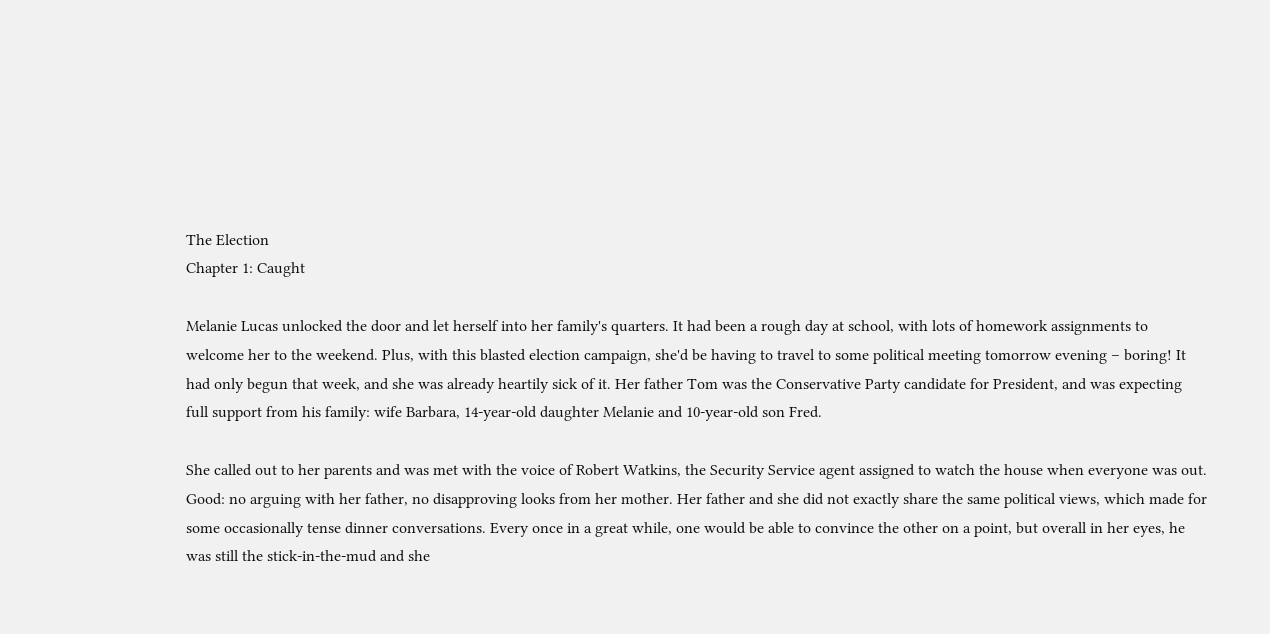The Election
Chapter 1: Caught

Melanie Lucas unlocked the door and let herself into her family's quarters. It had been a rough day at school, with lots of homework assignments to welcome her to the weekend. Plus, with this blasted election campaign, she'd be having to travel to some political meeting tomorrow evening – boring! It had only begun that week, and she was already heartily sick of it. Her father Tom was the Conservative Party candidate for President, and was expecting full support from his family: wife Barbara, 14-year-old daughter Melanie and 10-year-old son Fred.

She called out to her parents and was met with the voice of Robert Watkins, the Security Service agent assigned to watch the house when everyone was out. Good: no arguing with her father, no disapproving looks from her mother. Her father and she did not exactly share the same political views, which made for some occasionally tense dinner conversations. Every once in a great while, one would be able to convince the other on a point, but overall in her eyes, he was still the stick-in-the-mud and she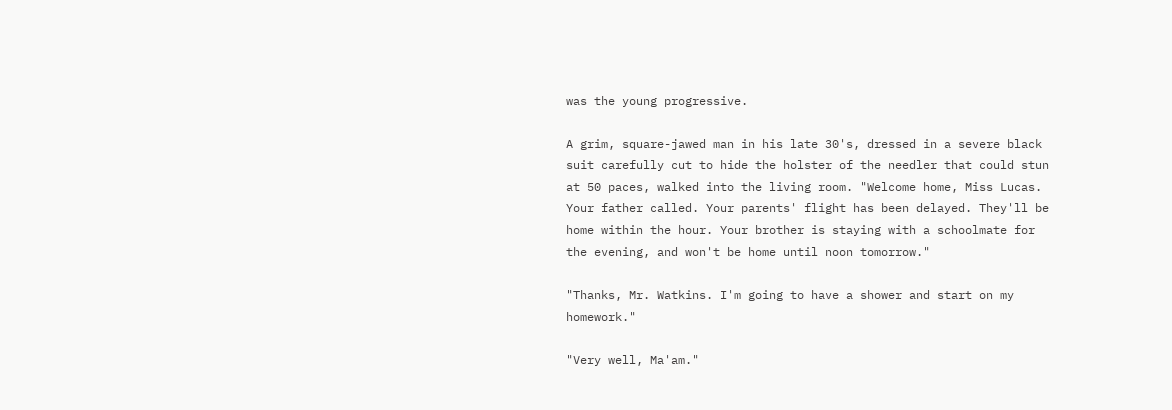was the young progressive.

A grim, square-jawed man in his late 30's, dressed in a severe black suit carefully cut to hide the holster of the needler that could stun at 50 paces, walked into the living room. "Welcome home, Miss Lucas. Your father called. Your parents' flight has been delayed. They'll be home within the hour. Your brother is staying with a schoolmate for the evening, and won't be home until noon tomorrow."

"Thanks, Mr. Watkins. I'm going to have a shower and start on my homework."

"Very well, Ma'am."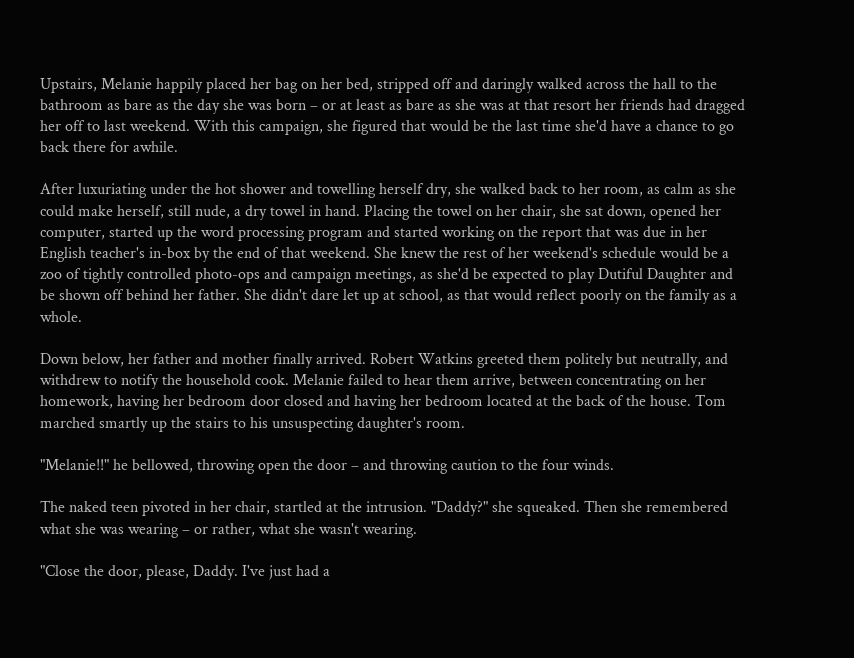Upstairs, Melanie happily placed her bag on her bed, stripped off and daringly walked across the hall to the bathroom as bare as the day she was born – or at least as bare as she was at that resort her friends had dragged her off to last weekend. With this campaign, she figured that would be the last time she'd have a chance to go back there for awhile.

After luxuriating under the hot shower and towelling herself dry, she walked back to her room, as calm as she could make herself, still nude, a dry towel in hand. Placing the towel on her chair, she sat down, opened her computer, started up the word processing program and started working on the report that was due in her English teacher's in-box by the end of that weekend. She knew the rest of her weekend's schedule would be a zoo of tightly controlled photo-ops and campaign meetings, as she'd be expected to play Dutiful Daughter and be shown off behind her father. She didn't dare let up at school, as that would reflect poorly on the family as a whole.

Down below, her father and mother finally arrived. Robert Watkins greeted them politely but neutrally, and withdrew to notify the household cook. Melanie failed to hear them arrive, between concentrating on her homework, having her bedroom door closed and having her bedroom located at the back of the house. Tom marched smartly up the stairs to his unsuspecting daughter's room.

"Melanie!!" he bellowed, throwing open the door – and throwing caution to the four winds.

The naked teen pivoted in her chair, startled at the intrusion. "Daddy?" she squeaked. Then she remembered what she was wearing – or rather, what she wasn't wearing.

"Close the door, please, Daddy. I've just had a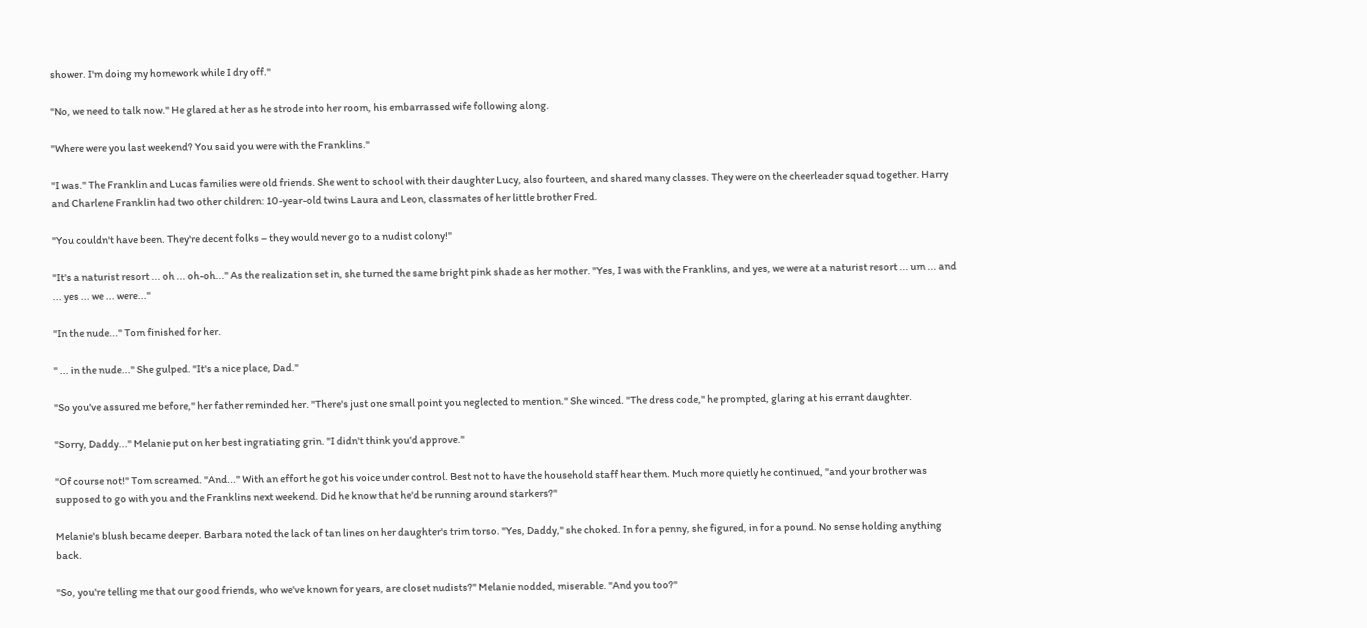shower. I'm doing my homework while I dry off."

"No, we need to talk now." He glared at her as he strode into her room, his embarrassed wife following along.

"Where were you last weekend? You said you were with the Franklins."

"I was." The Franklin and Lucas families were old friends. She went to school with their daughter Lucy, also fourteen, and shared many classes. They were on the cheerleader squad together. Harry and Charlene Franklin had two other children: 10-year-old twins Laura and Leon, classmates of her little brother Fred.

"You couldn't have been. They're decent folks – they would never go to a nudist colony!"

"It's a naturist resort ... oh ... oh-oh..." As the realization set in, she turned the same bright pink shade as her mother. "Yes, I was with the Franklins, and yes, we were at a naturist resort ... um ... and ... yes ... we ... were..."

"In the nude..." Tom finished for her.

" ... in the nude..." She gulped. "It's a nice place, Dad."

"So you've assured me before," her father reminded her. "There's just one small point you neglected to mention." She winced. "The dress code," he prompted, glaring at his errant daughter.

"Sorry, Daddy..." Melanie put on her best ingratiating grin. "I didn't think you'd approve."

"Of course not!" Tom screamed. "And..." With an effort he got his voice under control. Best not to have the household staff hear them. Much more quietly he continued, "and your brother was supposed to go with you and the Franklins next weekend. Did he know that he'd be running around starkers?"

Melanie's blush became deeper. Barbara noted the lack of tan lines on her daughter's trim torso. "Yes, Daddy," she choked. In for a penny, she figured, in for a pound. No sense holding anything back.

"So, you're telling me that our good friends, who we've known for years, are closet nudists?" Melanie nodded, miserable. "And you too?"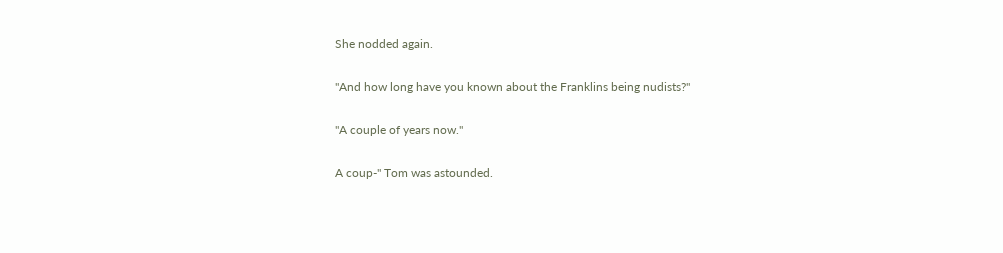She nodded again.

"And how long have you known about the Franklins being nudists?"

"A couple of years now."

A coup-" Tom was astounded.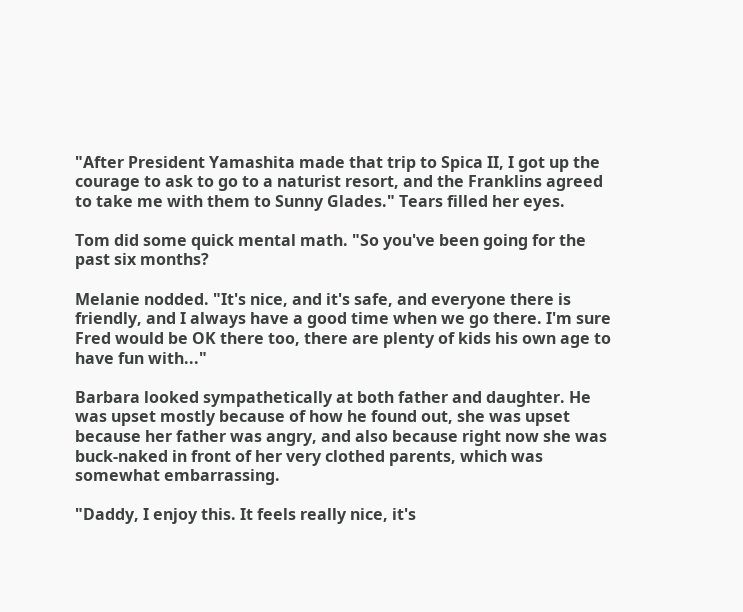"After President Yamashita made that trip to Spica II, I got up the courage to ask to go to a naturist resort, and the Franklins agreed to take me with them to Sunny Glades." Tears filled her eyes.

Tom did some quick mental math. "So you've been going for the past six months?

Melanie nodded. "It's nice, and it's safe, and everyone there is friendly, and I always have a good time when we go there. I'm sure Fred would be OK there too, there are plenty of kids his own age to have fun with..."

Barbara looked sympathetically at both father and daughter. He was upset mostly because of how he found out, she was upset because her father was angry, and also because right now she was buck-naked in front of her very clothed parents, which was somewhat embarrassing.

"Daddy, I enjoy this. It feels really nice, it's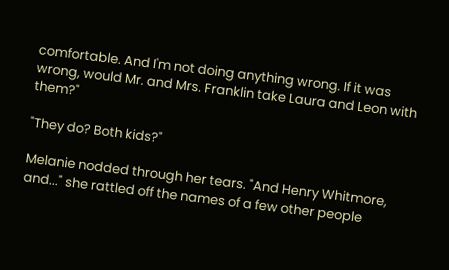comfortable. And I'm not doing anything wrong. If it was wrong, would Mr. and Mrs. Franklin take Laura and Leon with them?"

"They do? Both kids?"

Melanie nodded through her tears. "And Henry Whitmore, and..." she rattled off the names of a few other people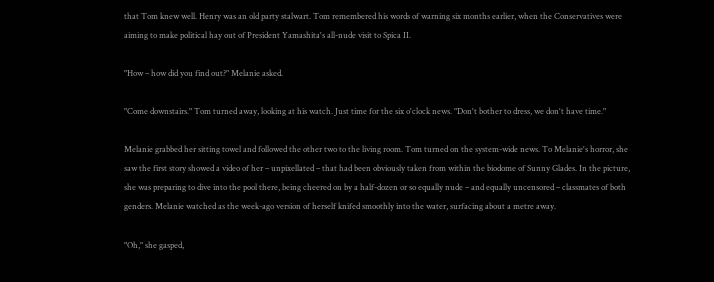that Tom knew well. Henry was an old party stalwart. Tom remembered his words of warning six months earlier, when the Conservatives were aiming to make political hay out of President Yamashita's all-nude visit to Spica II.

"How – how did you find out?" Melanie asked.

"Come downstairs." Tom turned away, looking at his watch. Just time for the six o'clock news. "Don't bother to dress, we don't have time."

Melanie grabbed her sitting towel and followed the other two to the living room. Tom turned on the system-wide news. To Melanie's horror, she saw the first story showed a video of her – unpixellated – that had been obviously taken from within the biodome of Sunny Glades. In the picture, she was preparing to dive into the pool there, being cheered on by a half-dozen or so equally nude – and equally uncensored – classmates of both genders. Melanie watched as the week-ago version of herself knifed smoothly into the water, surfacing about a metre away.

"Oh," she gasped,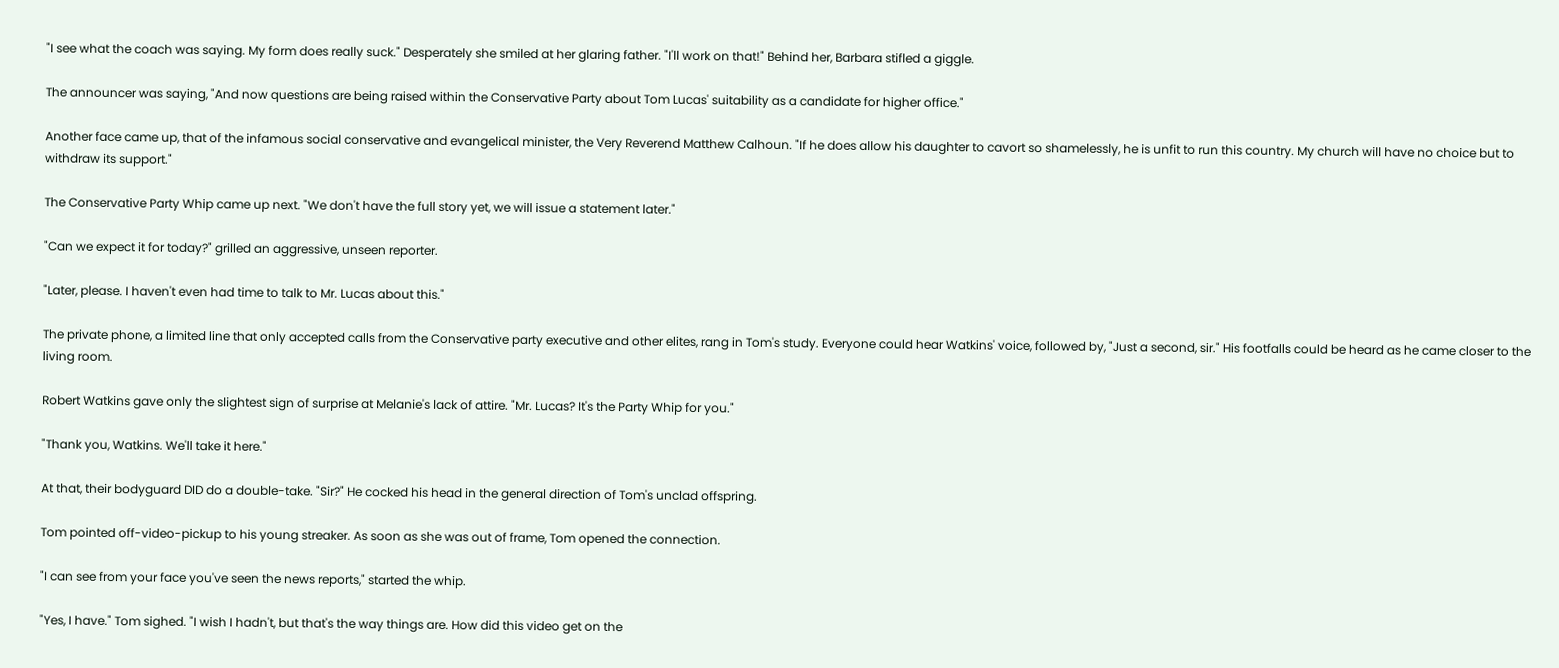"I see what the coach was saying. My form does really suck." Desperately she smiled at her glaring father. "I'll work on that!" Behind her, Barbara stifled a giggle.

The announcer was saying, "And now questions are being raised within the Conservative Party about Tom Lucas' suitability as a candidate for higher office."

Another face came up, that of the infamous social conservative and evangelical minister, the Very Reverend Matthew Calhoun. "If he does allow his daughter to cavort so shamelessly, he is unfit to run this country. My church will have no choice but to withdraw its support."

The Conservative Party Whip came up next. "We don't have the full story yet, we will issue a statement later."

"Can we expect it for today?" grilled an aggressive, unseen reporter.

"Later, please. I haven't even had time to talk to Mr. Lucas about this."

The private phone, a limited line that only accepted calls from the Conservative party executive and other elites, rang in Tom's study. Everyone could hear Watkins' voice, followed by, "Just a second, sir." His footfalls could be heard as he came closer to the living room.

Robert Watkins gave only the slightest sign of surprise at Melanie's lack of attire. "Mr. Lucas? It's the Party Whip for you."

"Thank you, Watkins. We'll take it here."

At that, their bodyguard DID do a double-take. "Sir?" He cocked his head in the general direction of Tom's unclad offspring.

Tom pointed off-video-pickup to his young streaker. As soon as she was out of frame, Tom opened the connection.

"I can see from your face you've seen the news reports," started the whip.

"Yes, I have." Tom sighed. "I wish I hadn't, but that's the way things are. How did this video get on the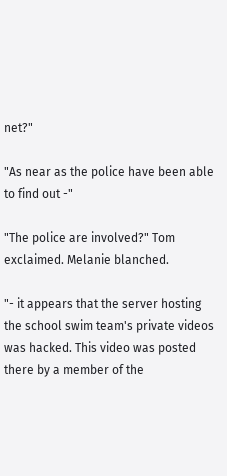net?"

"As near as the police have been able to find out -"

"The police are involved?" Tom exclaimed. Melanie blanched.

"- it appears that the server hosting the school swim team's private videos was hacked. This video was posted there by a member of the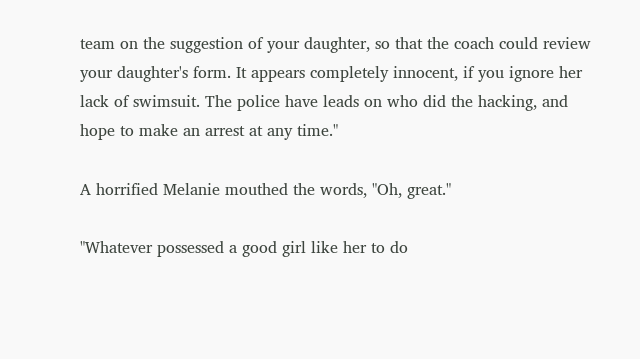team on the suggestion of your daughter, so that the coach could review your daughter's form. It appears completely innocent, if you ignore her lack of swimsuit. The police have leads on who did the hacking, and hope to make an arrest at any time."

A horrified Melanie mouthed the words, "Oh, great."

"Whatever possessed a good girl like her to do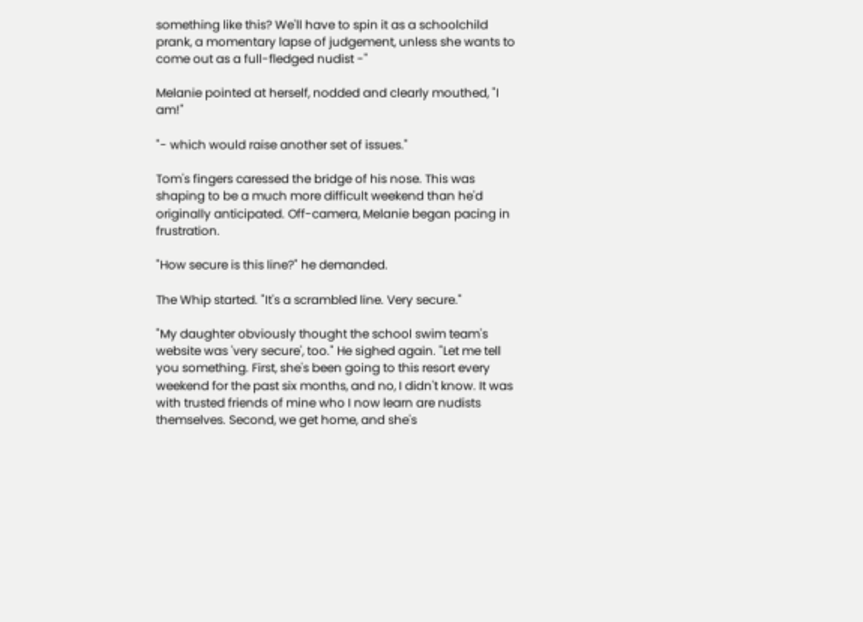something like this? We'll have to spin it as a schoolchild prank, a momentary lapse of judgement, unless she wants to come out as a full-fledged nudist -"

Melanie pointed at herself, nodded and clearly mouthed, "I am!"

"- which would raise another set of issues."

Tom's fingers caressed the bridge of his nose. This was shaping to be a much more difficult weekend than he'd originally anticipated. Off-camera, Melanie began pacing in frustration.

"How secure is this line?" he demanded.

The Whip started. "It's a scrambled line. Very secure."

"My daughter obviously thought the school swim team's website was 'very secure', too." He sighed again. "Let me tell you something. First, she's been going to this resort every weekend for the past six months, and no, I didn't know. It was with trusted friends of mine who I now learn are nudists themselves. Second, we get home, and she's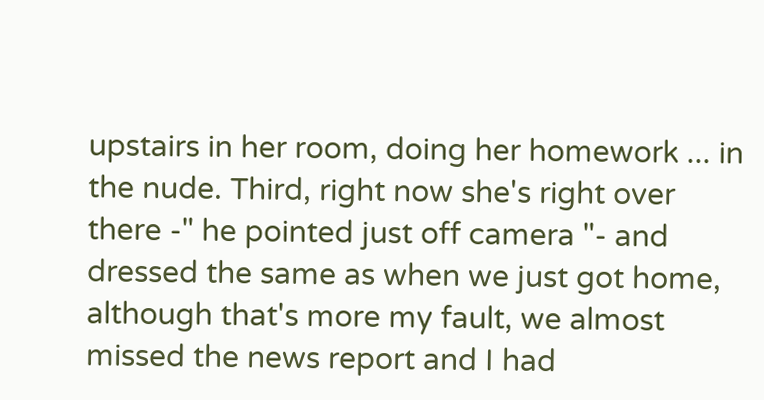upstairs in her room, doing her homework ... in the nude. Third, right now she's right over there -" he pointed just off camera "- and dressed the same as when we just got home, although that's more my fault, we almost missed the news report and I had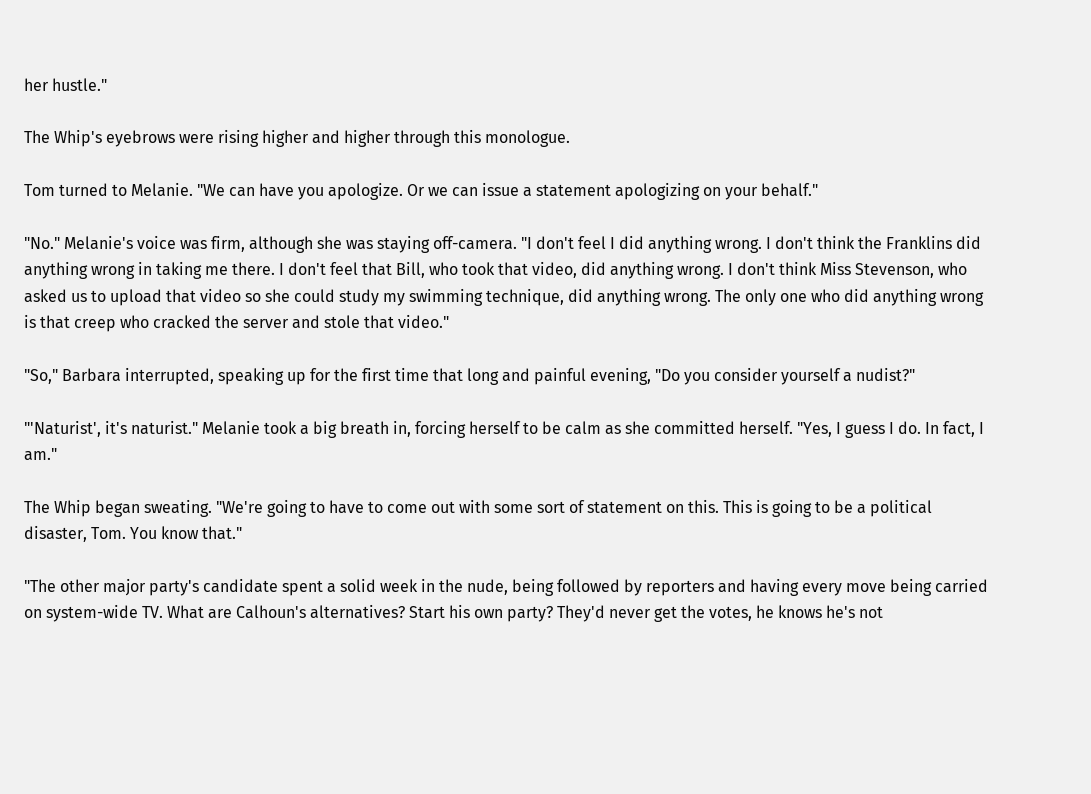her hustle."

The Whip's eyebrows were rising higher and higher through this monologue.

Tom turned to Melanie. "We can have you apologize. Or we can issue a statement apologizing on your behalf."

"No." Melanie's voice was firm, although she was staying off-camera. "I don't feel I did anything wrong. I don't think the Franklins did anything wrong in taking me there. I don't feel that Bill, who took that video, did anything wrong. I don't think Miss Stevenson, who asked us to upload that video so she could study my swimming technique, did anything wrong. The only one who did anything wrong is that creep who cracked the server and stole that video."

"So," Barbara interrupted, speaking up for the first time that long and painful evening, "Do you consider yourself a nudist?"

"'Naturist', it's naturist." Melanie took a big breath in, forcing herself to be calm as she committed herself. "Yes, I guess I do. In fact, I am."

The Whip began sweating. "We're going to have to come out with some sort of statement on this. This is going to be a political disaster, Tom. You know that."

"The other major party's candidate spent a solid week in the nude, being followed by reporters and having every move being carried on system-wide TV. What are Calhoun's alternatives? Start his own party? They'd never get the votes, he knows he's not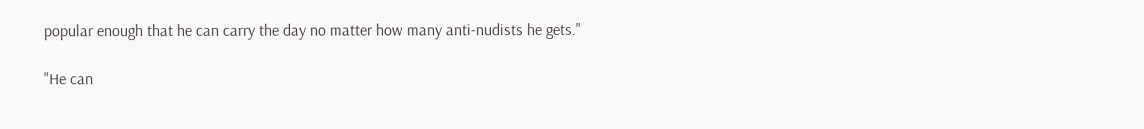popular enough that he can carry the day no matter how many anti-nudists he gets."

"He can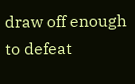draw off enough to defeat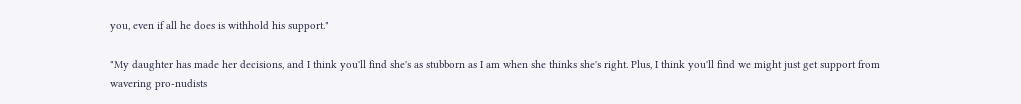you, even if all he does is withhold his support."

"My daughter has made her decisions, and I think you'll find she's as stubborn as I am when she thinks she's right. Plus, I think you'll find we might just get support from wavering pro-nudists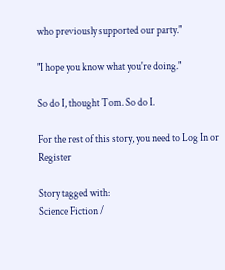who previously supported our party."

"I hope you know what you're doing."

So do I, thought Tom. So do I.

For the rest of this story, you need to Log In or Register

Story tagged with:
Science Fiction /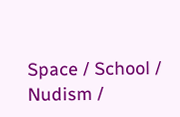Space / School / Nudism /